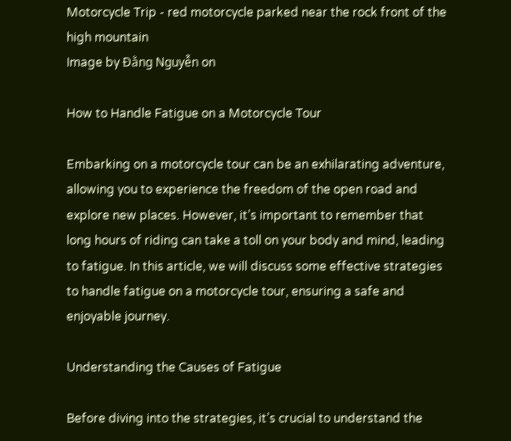Motorcycle Trip - red motorcycle parked near the rock front of the high mountain
Image by Đằng Nguyễn on

How to Handle Fatigue on a Motorcycle Tour

Embarking on a motorcycle tour can be an exhilarating adventure, allowing you to experience the freedom of the open road and explore new places. However, it’s important to remember that long hours of riding can take a toll on your body and mind, leading to fatigue. In this article, we will discuss some effective strategies to handle fatigue on a motorcycle tour, ensuring a safe and enjoyable journey.

Understanding the Causes of Fatigue

Before diving into the strategies, it’s crucial to understand the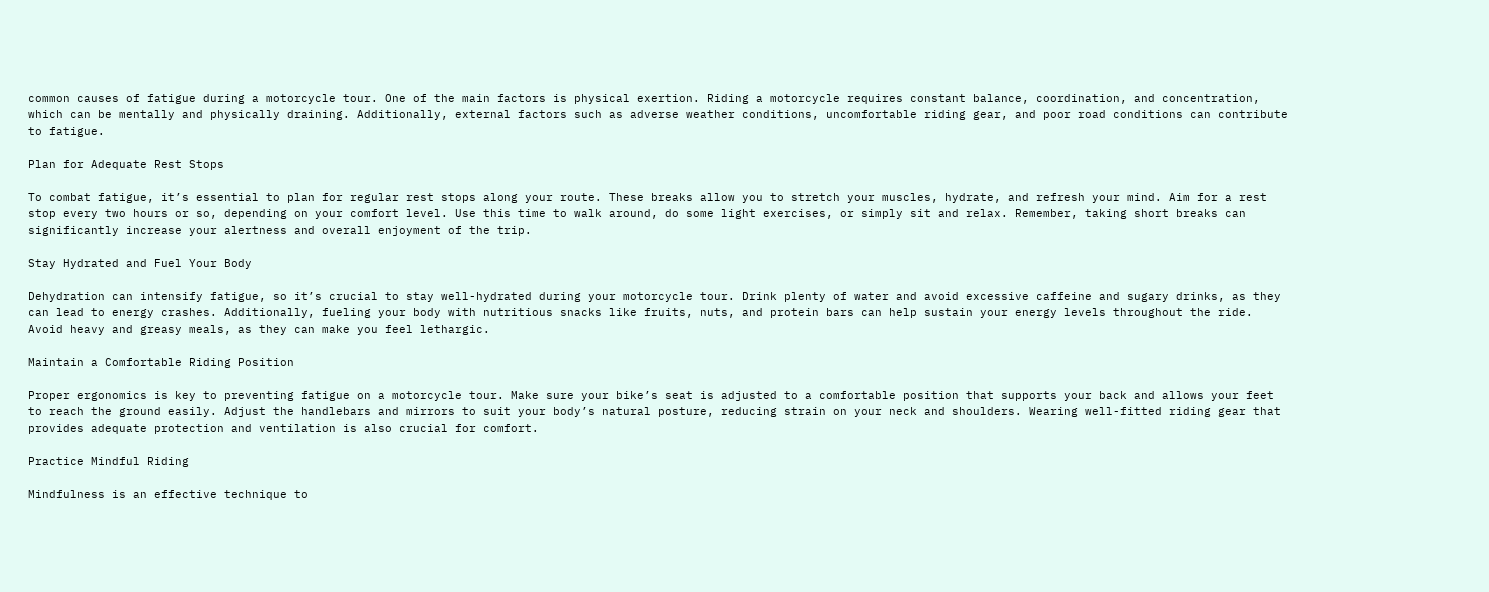common causes of fatigue during a motorcycle tour. One of the main factors is physical exertion. Riding a motorcycle requires constant balance, coordination, and concentration, which can be mentally and physically draining. Additionally, external factors such as adverse weather conditions, uncomfortable riding gear, and poor road conditions can contribute to fatigue.

Plan for Adequate Rest Stops

To combat fatigue, it’s essential to plan for regular rest stops along your route. These breaks allow you to stretch your muscles, hydrate, and refresh your mind. Aim for a rest stop every two hours or so, depending on your comfort level. Use this time to walk around, do some light exercises, or simply sit and relax. Remember, taking short breaks can significantly increase your alertness and overall enjoyment of the trip.

Stay Hydrated and Fuel Your Body

Dehydration can intensify fatigue, so it’s crucial to stay well-hydrated during your motorcycle tour. Drink plenty of water and avoid excessive caffeine and sugary drinks, as they can lead to energy crashes. Additionally, fueling your body with nutritious snacks like fruits, nuts, and protein bars can help sustain your energy levels throughout the ride. Avoid heavy and greasy meals, as they can make you feel lethargic.

Maintain a Comfortable Riding Position

Proper ergonomics is key to preventing fatigue on a motorcycle tour. Make sure your bike’s seat is adjusted to a comfortable position that supports your back and allows your feet to reach the ground easily. Adjust the handlebars and mirrors to suit your body’s natural posture, reducing strain on your neck and shoulders. Wearing well-fitted riding gear that provides adequate protection and ventilation is also crucial for comfort.

Practice Mindful Riding

Mindfulness is an effective technique to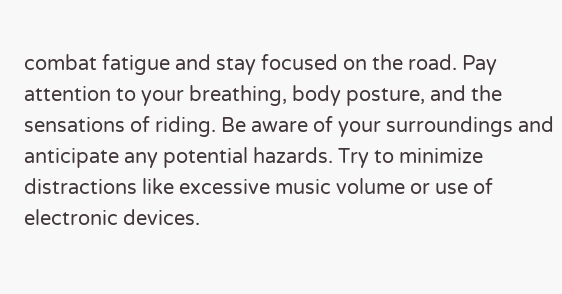combat fatigue and stay focused on the road. Pay attention to your breathing, body posture, and the sensations of riding. Be aware of your surroundings and anticipate any potential hazards. Try to minimize distractions like excessive music volume or use of electronic devices.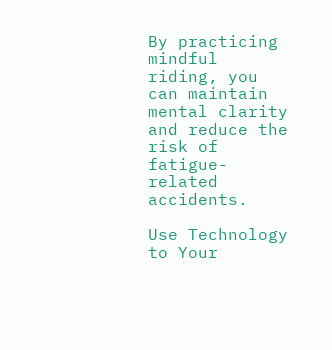By practicing mindful riding, you can maintain mental clarity and reduce the risk of fatigue-related accidents.

Use Technology to Your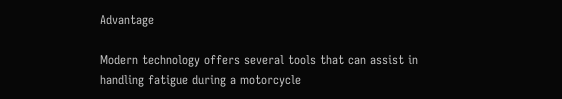Advantage

Modern technology offers several tools that can assist in handling fatigue during a motorcycle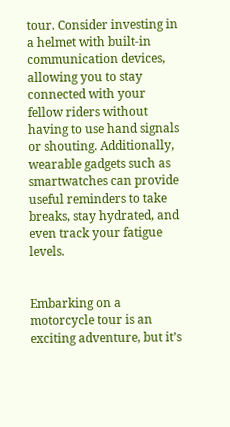tour. Consider investing in a helmet with built-in communication devices, allowing you to stay connected with your fellow riders without having to use hand signals or shouting. Additionally, wearable gadgets such as smartwatches can provide useful reminders to take breaks, stay hydrated, and even track your fatigue levels.


Embarking on a motorcycle tour is an exciting adventure, but it’s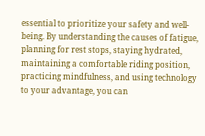essential to prioritize your safety and well-being. By understanding the causes of fatigue, planning for rest stops, staying hydrated, maintaining a comfortable riding position, practicing mindfulness, and using technology to your advantage, you can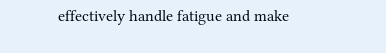effectively handle fatigue and make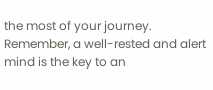the most of your journey. Remember, a well-rested and alert mind is the key to an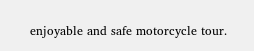enjoyable and safe motorcycle tour.